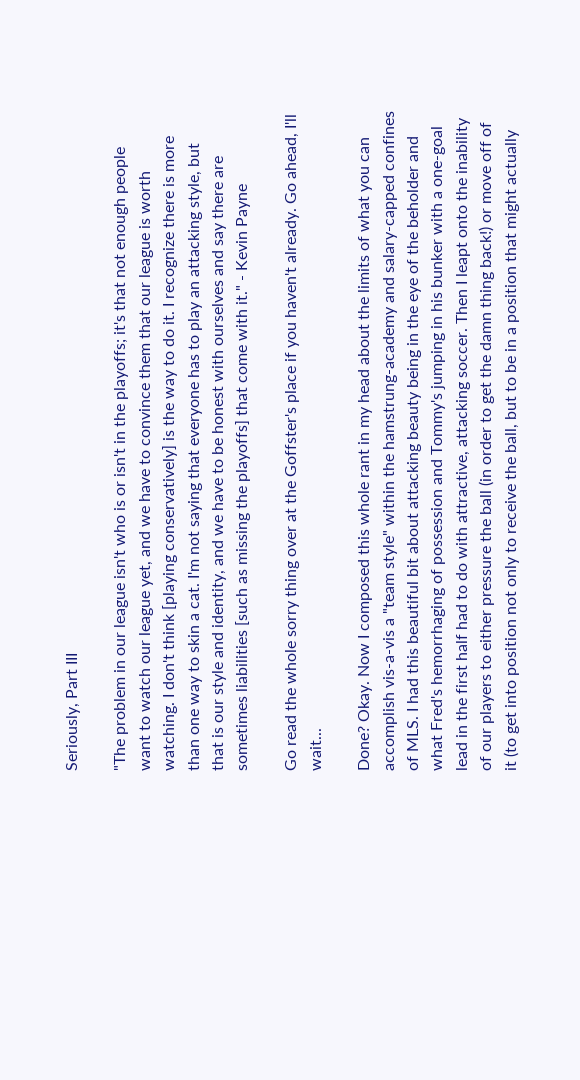Seriously, Part III

"The problem in our league isn't who is or isn't in the playoffs; it's that not enough people want to watch our league yet, and we have to convince them that our league is worth watching. I don't think [playing conservatively] is the way to do it. I recognize there is more than one way to skin a cat. I'm not saying that everyone has to play an attacking style, but that is our style and identity, and we have to be honest with ourselves and say there are sometimes liabilities [such as missing the playoffs] that come with it." - Kevin Payne

Go read the whole sorry thing over at the Goffster's place if you haven't already. Go ahead, I'll wait...

Done? Okay. Now I composed this whole rant in my head about the limits of what you can accomplish vis-a-vis a "team style" within the hamstrung-academy and salary-capped confines of MLS. I had this beautiful bit about attacking beauty being in the eye of the beholder and what Fred's hemorrhaging of possession and Tommy's jumping in his bunker with a one-goal lead in the first half had to do with attractive, attacking soccer. Then I leapt onto the inability of our players to either pressure the ball (in order to get the damn thing back!) or move off of it (to get into position not only to receive the ball, but to be in a position that might actually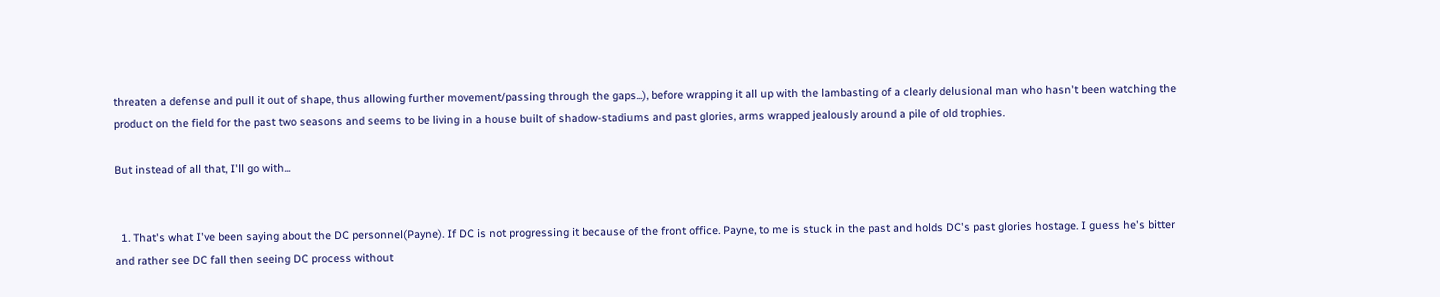threaten a defense and pull it out of shape, thus allowing further movement/passing through the gaps...), before wrapping it all up with the lambasting of a clearly delusional man who hasn't been watching the product on the field for the past two seasons and seems to be living in a house built of shadow-stadiums and past glories, arms wrapped jealously around a pile of old trophies.

But instead of all that, I'll go with...


  1. That's what I've been saying about the DC personnel(Payne). If DC is not progressing it because of the front office. Payne, to me is stuck in the past and holds DC's past glories hostage. I guess he's bitter and rather see DC fall then seeing DC process without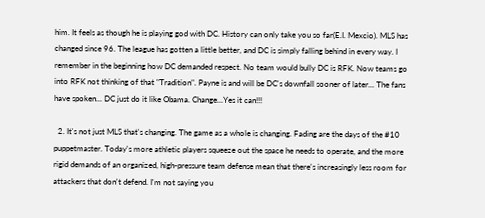him. It feels as though he is playing god with DC. History can only take you so far(E.I. Mexcio). MLS has changed since 96. The league has gotten a little better, and DC is simply falling behind in every way. I remember in the beginning how DC demanded respect. No team would bully DC is RFK. Now teams go into RFK not thinking of that "Tradition". Payne is and will be DC's downfall sooner of later... The fans have spoken... DC just do it like Obama. Change...Yes it can!!!

  2. It's not just MLS that's changing. The game as a whole is changing. Fading are the days of the #10 puppetmaster. Today's more athletic players squeeze out the space he needs to operate, and the more rigid demands of an organized, high-pressure team defense mean that there's increasingly less room for attackers that don't defend. I'm not saying you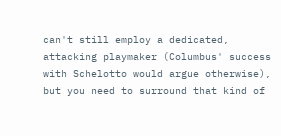can't still employ a dedicated, attacking playmaker (Columbus' success with Schelotto would argue otherwise), but you need to surround that kind of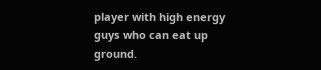player with high energy guys who can eat up ground.